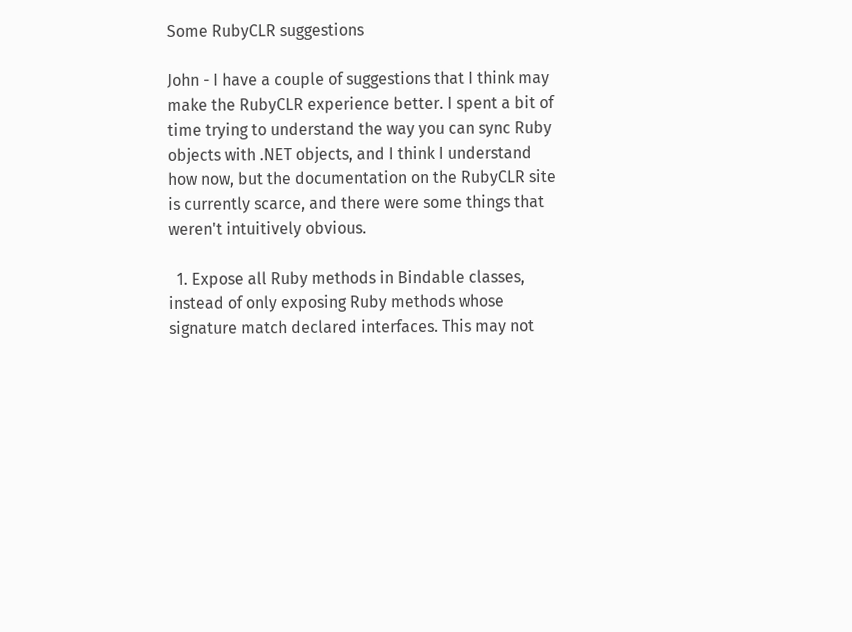Some RubyCLR suggestions

John - I have a couple of suggestions that I think may make the RubyCLR experience better. I spent a bit of time trying to understand the way you can sync Ruby objects with .NET objects, and I think I understand how now, but the documentation on the RubyCLR site is currently scarce, and there were some things that weren't intuitively obvious.

  1. Expose all Ruby methods in Bindable classes, instead of only exposing Ruby methods whose signature match declared interfaces. This may not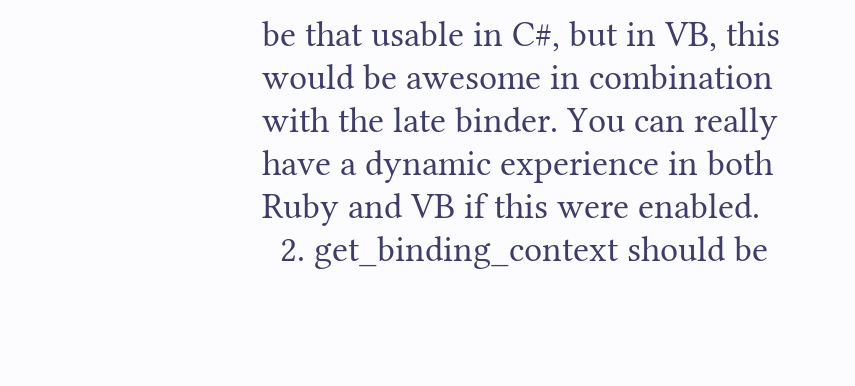be that usable in C#, but in VB, this would be awesome in combination with the late binder. You can really have a dynamic experience in both Ruby and VB if this were enabled.
  2. get_binding_context should be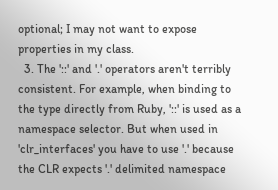optional; I may not want to expose properties in my class.
  3. The '::' and '.' operators aren't terribly consistent. For example, when binding to the type directly from Ruby, '::' is used as a namespace selector. But when used in 'clr_interfaces' you have to use '.' because the CLR expects '.' delimited namespace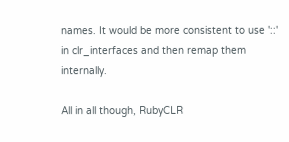names. It would be more consistent to use '::' in clr_interfaces and then remap them internally.

All in all though, RubyCLR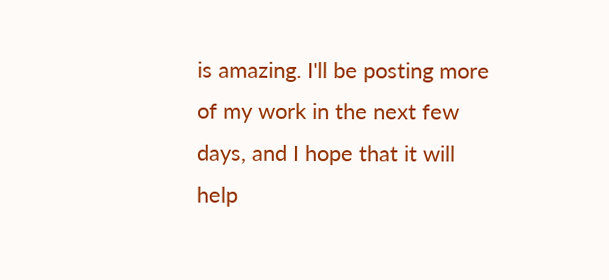is amazing. I'll be posting more of my work in the next few days, and I hope that it will help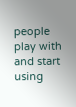people play with and start using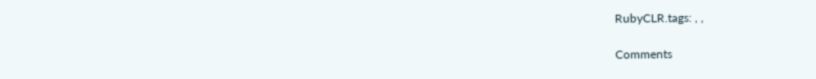RubyCLR.tags: , ,

Comments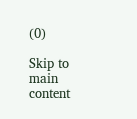(0)

Skip to main content